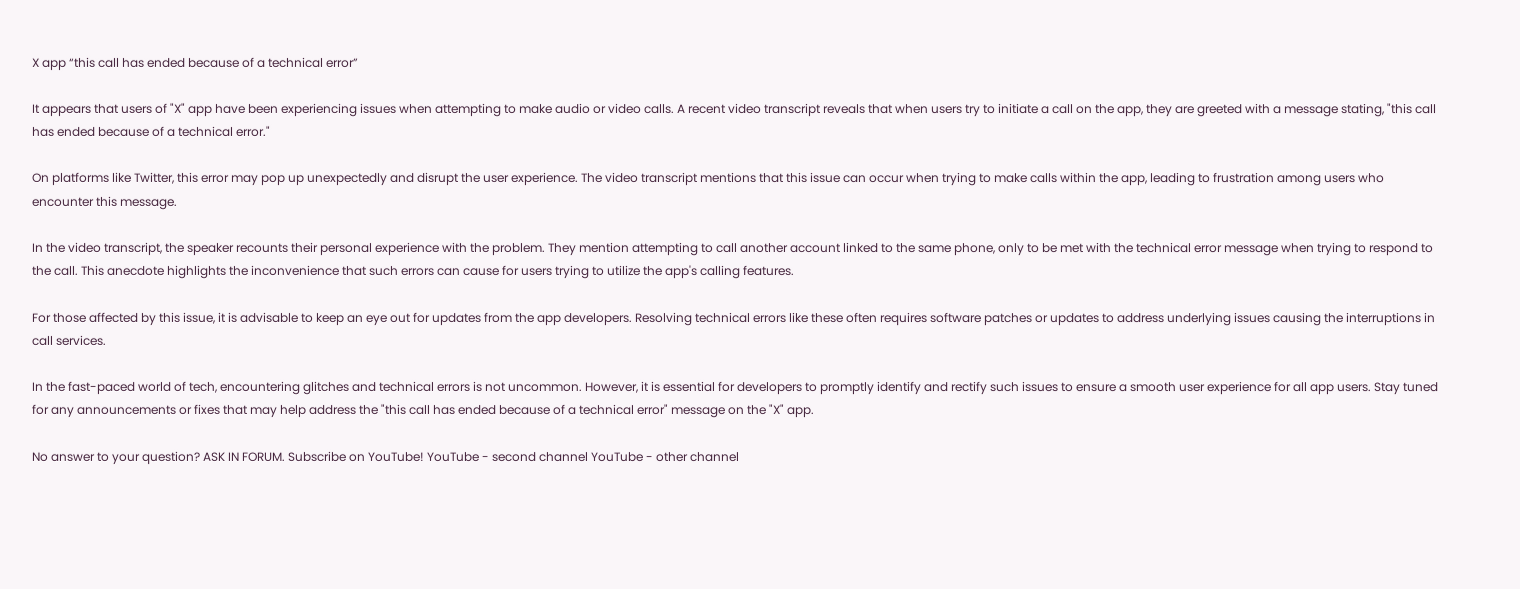X app “this call has ended because of a technical error”

It appears that users of "X" app have been experiencing issues when attempting to make audio or video calls. A recent video transcript reveals that when users try to initiate a call on the app, they are greeted with a message stating, "this call has ended because of a technical error."

On platforms like Twitter, this error may pop up unexpectedly and disrupt the user experience. The video transcript mentions that this issue can occur when trying to make calls within the app, leading to frustration among users who encounter this message.

In the video transcript, the speaker recounts their personal experience with the problem. They mention attempting to call another account linked to the same phone, only to be met with the technical error message when trying to respond to the call. This anecdote highlights the inconvenience that such errors can cause for users trying to utilize the app's calling features.

For those affected by this issue, it is advisable to keep an eye out for updates from the app developers. Resolving technical errors like these often requires software patches or updates to address underlying issues causing the interruptions in call services.

In the fast-paced world of tech, encountering glitches and technical errors is not uncommon. However, it is essential for developers to promptly identify and rectify such issues to ensure a smooth user experience for all app users. Stay tuned for any announcements or fixes that may help address the "this call has ended because of a technical error" message on the "X" app.

No answer to your question? ASK IN FORUM. Subscribe on YouTube! YouTube - second channel YouTube - other channel